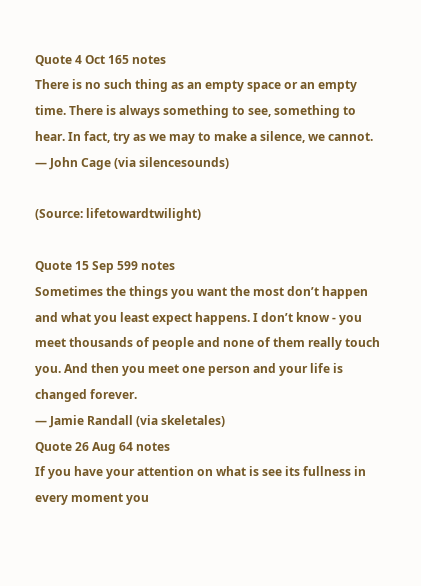Quote 4 Oct 165 notes
There is no such thing as an empty space or an empty time. There is always something to see, something to hear. In fact, try as we may to make a silence, we cannot.
— John Cage (via silencesounds)

(Source: lifetowardtwilight)

Quote 15 Sep 599 notes
Sometimes the things you want the most don’t happen and what you least expect happens. I don’t know - you meet thousands of people and none of them really touch you. And then you meet one person and your life is changed forever.
— Jamie Randall (via skeletales)
Quote 26 Aug 64 notes
If you have your attention on what is see its fullness in every moment you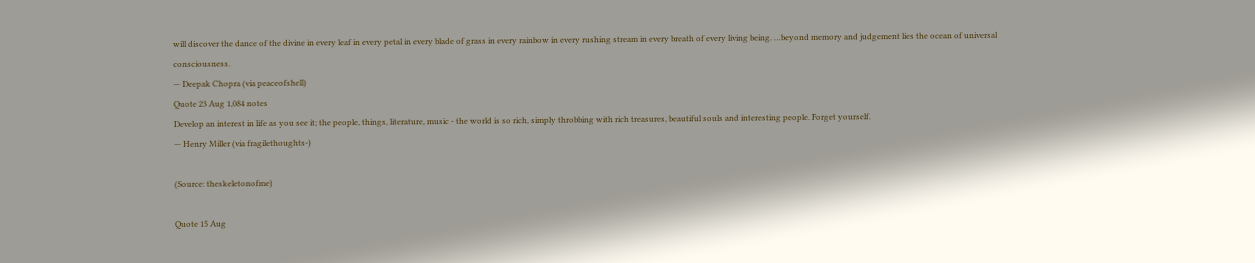will discover the dance of the divine in every leaf in every petal in every blade of grass in every rainbow in every rushing stream in every breath of every living being. …beyond memory and judgement lies the ocean of universal consciousness.
— Deepak Chopra (via peaceofshell)
Quote 23 Aug 1,084 notes
Develop an interest in life as you see it; the people, things, literature, music - the world is so rich, simply throbbing with rich treasures, beautiful souls and interesting people. Forget yourself.
— Henry Miller (via fragilethoughts-)

(Source: theskeletonofme)

Quote 15 Aug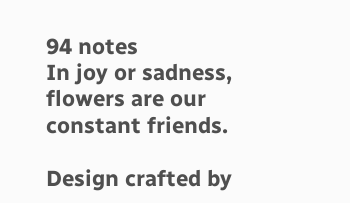94 notes
In joy or sadness, flowers are our constant friends.

Design crafted by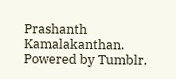Prashanth Kamalakanthan. Powered by Tumblr.